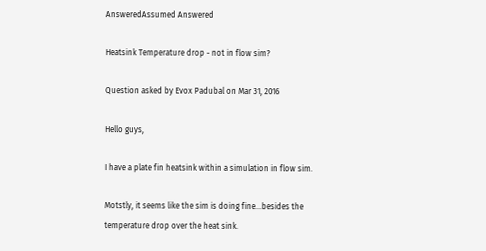AnsweredAssumed Answered

Heatsink Temperature drop - not in flow sim?

Question asked by Evox Padubal on Mar 31, 2016

Hello guys,

I have a plate fin heatsink within a simulation in flow sim.

Motstly, it seems like the sim is doing fine...besides the temperature drop over the heat sink.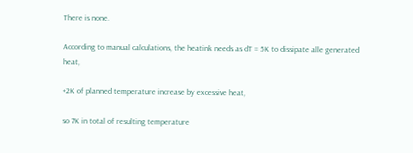There is none.

According to manual calculations, the heatink needs as dT = 5K to dissipate alle generated heat,

+2K of planned temperature increase by excessive heat,

so 7K in total of resulting temperature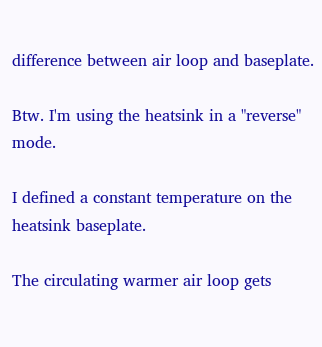difference between air loop and baseplate.

Btw. I'm using the heatsink in a "reverse" mode.

I defined a constant temperature on the heatsink baseplate.

The circulating warmer air loop gets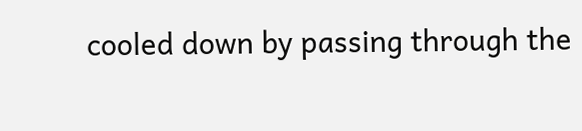cooled down by passing through the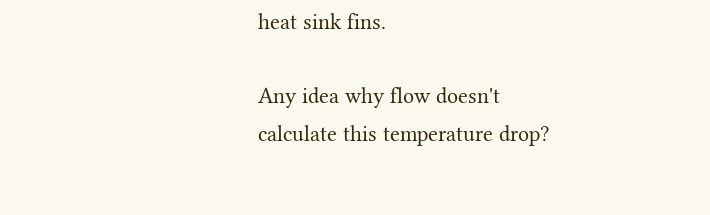heat sink fins.

Any idea why flow doesn't calculate this temperature drop?